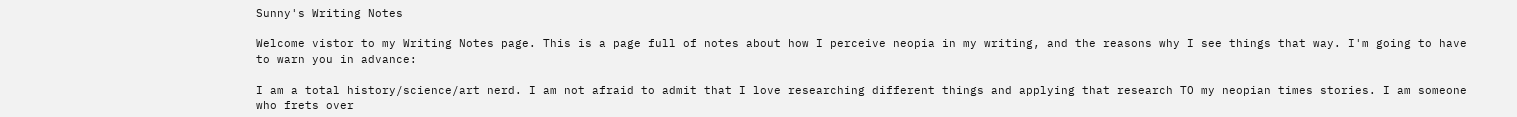Sunny's Writing Notes

Welcome vistor to my Writing Notes page. This is a page full of notes about how I perceive neopia in my writing, and the reasons why I see things that way. I'm going to have to warn you in advance:

I am a total history/science/art nerd. I am not afraid to admit that I love researching different things and applying that research TO my neopian times stories. I am someone who frets over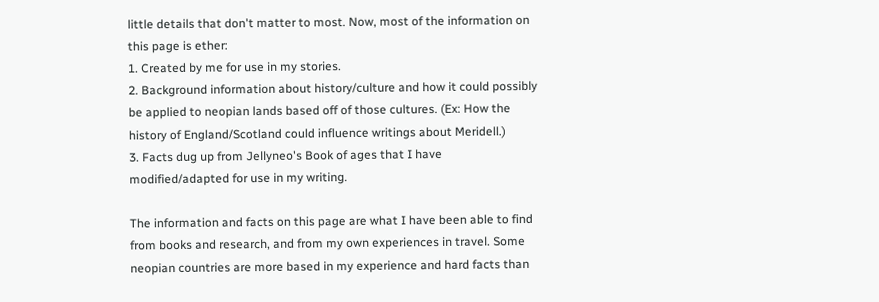little details that don't matter to most. Now, most of the information on this page is ether:
1. Created by me for use in my stories.
2. Background information about history/culture and how it could possibly be applied to neopian lands based off of those cultures. (Ex: How the history of England/Scotland could influence writings about Meridell.)
3. Facts dug up from Jellyneo's Book of ages that I have modified/adapted for use in my writing.

The information and facts on this page are what I have been able to find from books and research, and from my own experiences in travel. Some neopian countries are more based in my experience and hard facts than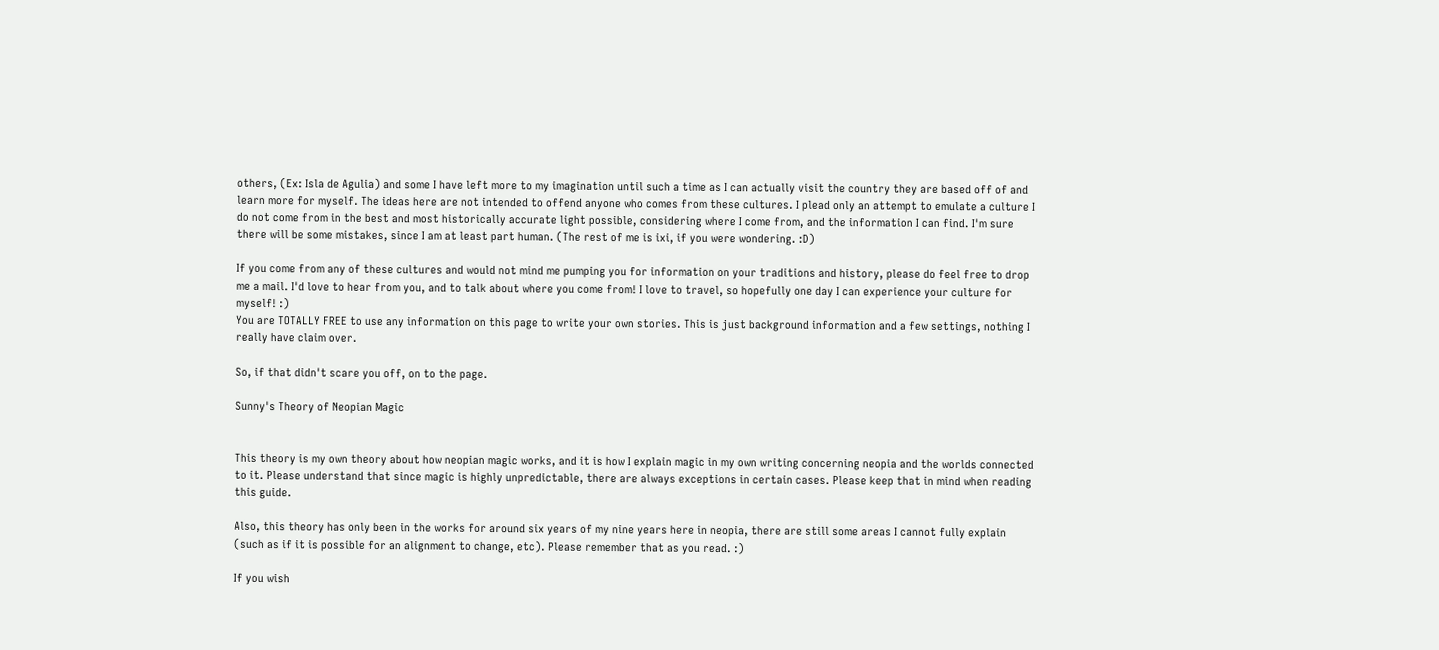others, (Ex: Isla de Agulia) and some I have left more to my imagination until such a time as I can actually visit the country they are based off of and learn more for myself. The ideas here are not intended to offend anyone who comes from these cultures. I plead only an attempt to emulate a culture I do not come from in the best and most historically accurate light possible, considering where I come from, and the information I can find. I'm sure there will be some mistakes, since I am at least part human. (The rest of me is ixi, if you were wondering. :D)

If you come from any of these cultures and would not mind me pumping you for information on your traditions and history, please do feel free to drop me a mail. I'd love to hear from you, and to talk about where you come from! I love to travel, so hopefully one day I can experience your culture for myself! :)
You are TOTALLY FREE to use any information on this page to write your own stories. This is just background information and a few settings, nothing I really have claim over.

So, if that didn't scare you off, on to the page.

Sunny's Theory of Neopian Magic


This theory is my own theory about how neopian magic works, and it is how I explain magic in my own writing concerning neopia and the worlds connected to it. Please understand that since magic is highly unpredictable, there are always exceptions in certain cases. Please keep that in mind when reading this guide.

Also, this theory has only been in the works for around six years of my nine years here in neopia, there are still some areas I cannot fully explain (such as if it is possible for an alignment to change, etc). Please remember that as you read. :)

If you wish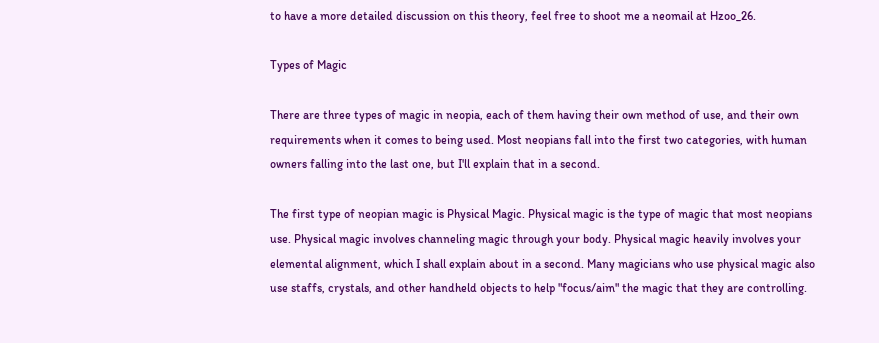to have a more detailed discussion on this theory, feel free to shoot me a neomail at Hzoo_26.

Types of Magic

There are three types of magic in neopia, each of them having their own method of use, and their own requirements when it comes to being used. Most neopians fall into the first two categories, with human owners falling into the last one, but I'll explain that in a second.

The first type of neopian magic is Physical Magic. Physical magic is the type of magic that most neopians use. Physical magic involves channeling magic through your body. Physical magic heavily involves your elemental alignment, which I shall explain about in a second. Many magicians who use physical magic also use staffs, crystals, and other handheld objects to help "focus/aim" the magic that they are controlling.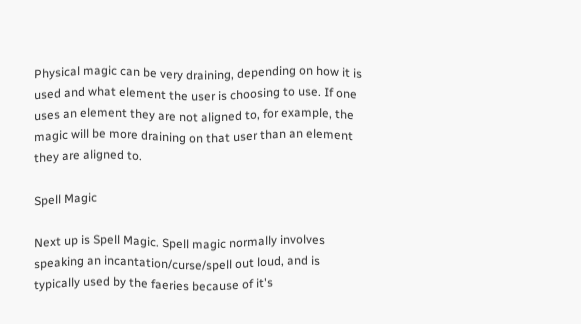Physical magic can be very draining, depending on how it is used and what element the user is choosing to use. If one uses an element they are not aligned to, for example, the magic will be more draining on that user than an element they are aligned to.

Spell Magic

Next up is Spell Magic. Spell magic normally involves speaking an incantation/curse/spell out loud, and is typically used by the faeries because of it's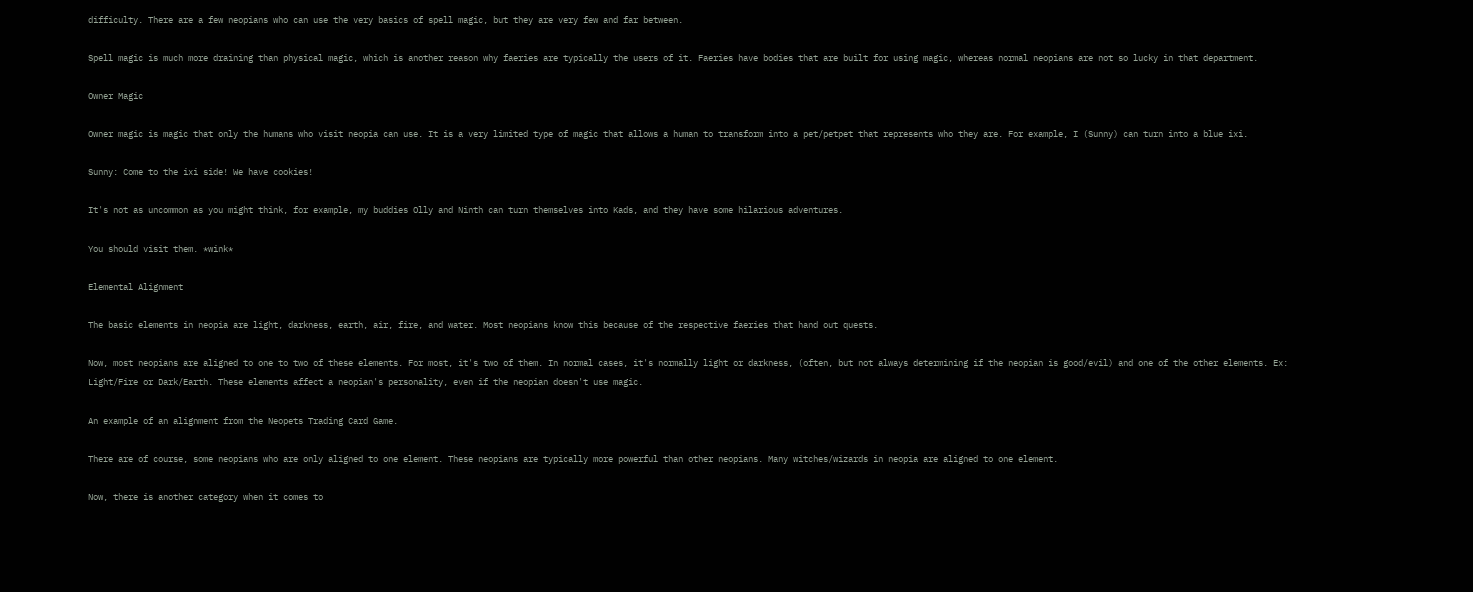difficulty. There are a few neopians who can use the very basics of spell magic, but they are very few and far between.

Spell magic is much more draining than physical magic, which is another reason why faeries are typically the users of it. Faeries have bodies that are built for using magic, whereas normal neopians are not so lucky in that department.

Owner Magic

Owner magic is magic that only the humans who visit neopia can use. It is a very limited type of magic that allows a human to transform into a pet/petpet that represents who they are. For example, I (Sunny) can turn into a blue ixi.

Sunny: Come to the ixi side! We have cookies!

It's not as uncommon as you might think, for example, my buddies Olly and Ninth can turn themselves into Kads, and they have some hilarious adventures.

You should visit them. *wink*

Elemental Alignment

The basic elements in neopia are light, darkness, earth, air, fire, and water. Most neopians know this because of the respective faeries that hand out quests.

Now, most neopians are aligned to one to two of these elements. For most, it's two of them. In normal cases, it's normally light or darkness, (often, but not always determining if the neopian is good/evil) and one of the other elements. Ex: Light/Fire or Dark/Earth. These elements affect a neopian's personality, even if the neopian doesn't use magic.

An example of an alignment from the Neopets Trading Card Game.

There are of course, some neopians who are only aligned to one element. These neopians are typically more powerful than other neopians. Many witches/wizards in neopia are aligned to one element.

Now, there is another category when it comes to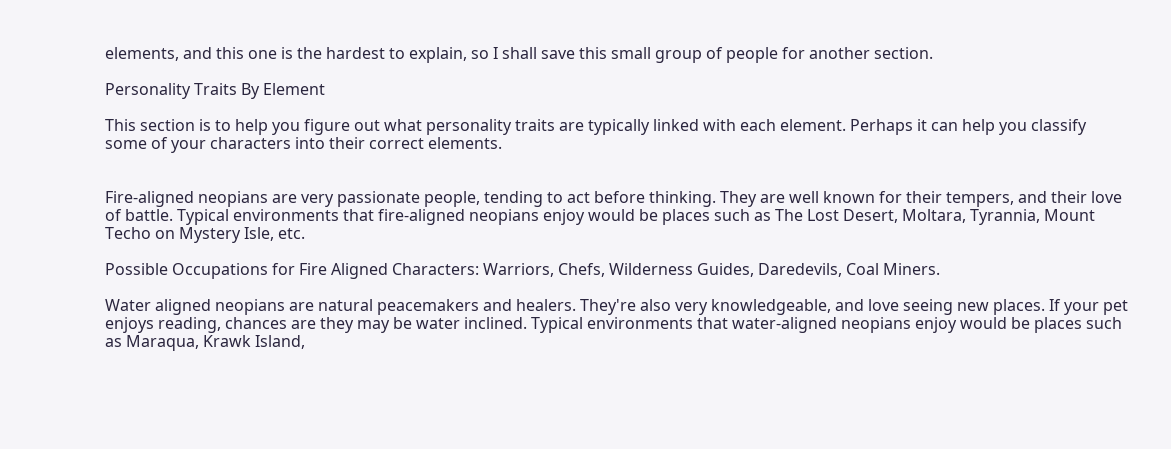elements, and this one is the hardest to explain, so I shall save this small group of people for another section.

Personality Traits By Element

This section is to help you figure out what personality traits are typically linked with each element. Perhaps it can help you classify some of your characters into their correct elements.


Fire-aligned neopians are very passionate people, tending to act before thinking. They are well known for their tempers, and their love of battle. Typical environments that fire-aligned neopians enjoy would be places such as The Lost Desert, Moltara, Tyrannia, Mount Techo on Mystery Isle, etc.

Possible Occupations for Fire Aligned Characters: Warriors, Chefs, Wilderness Guides, Daredevils, Coal Miners.

Water aligned neopians are natural peacemakers and healers. They're also very knowledgeable, and love seeing new places. If your pet enjoys reading, chances are they may be water inclined. Typical environments that water-aligned neopians enjoy would be places such as Maraqua, Krawk Island,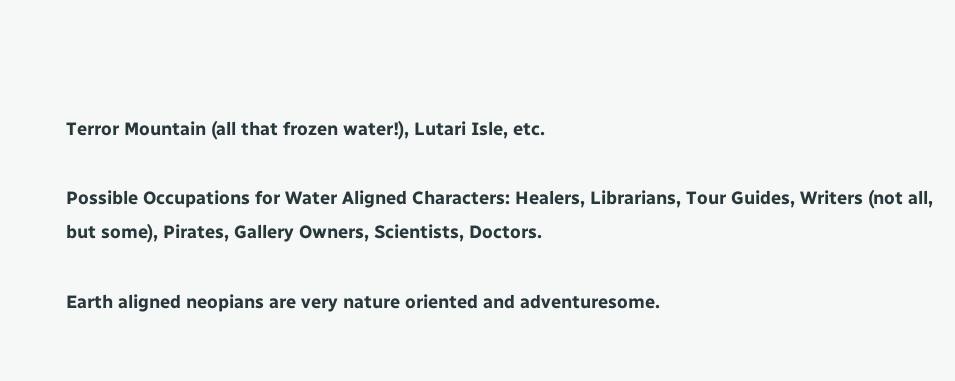Terror Mountain (all that frozen water!), Lutari Isle, etc.

Possible Occupations for Water Aligned Characters: Healers, Librarians, Tour Guides, Writers (not all, but some), Pirates, Gallery Owners, Scientists, Doctors.

Earth aligned neopians are very nature oriented and adventuresome.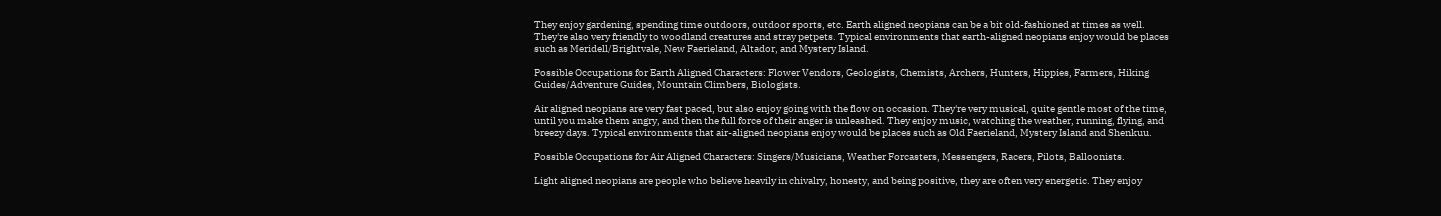They enjoy gardening, spending time outdoors, outdoor sports, etc. Earth aligned neopians can be a bit old-fashioned at times as well. They're also very friendly to woodland creatures and stray petpets. Typical environments that earth-aligned neopians enjoy would be places such as Meridell/Brightvale, New Faerieland, Altador, and Mystery Island.

Possible Occupations for Earth Aligned Characters: Flower Vendors, Geologists, Chemists, Archers, Hunters, Hippies, Farmers, Hiking Guides/Adventure Guides, Mountain Climbers, Biologists.

Air aligned neopians are very fast paced, but also enjoy going with the flow on occasion. They're very musical, quite gentle most of the time, until you make them angry, and then the full force of their anger is unleashed. They enjoy music, watching the weather, running, flying, and breezy days. Typical environments that air-aligned neopians enjoy would be places such as Old Faerieland, Mystery Island and Shenkuu.

Possible Occupations for Air Aligned Characters: Singers/Musicians, Weather Forcasters, Messengers, Racers, Pilots, Balloonists.

Light aligned neopians are people who believe heavily in chivalry, honesty, and being positive, they are often very energetic. They enjoy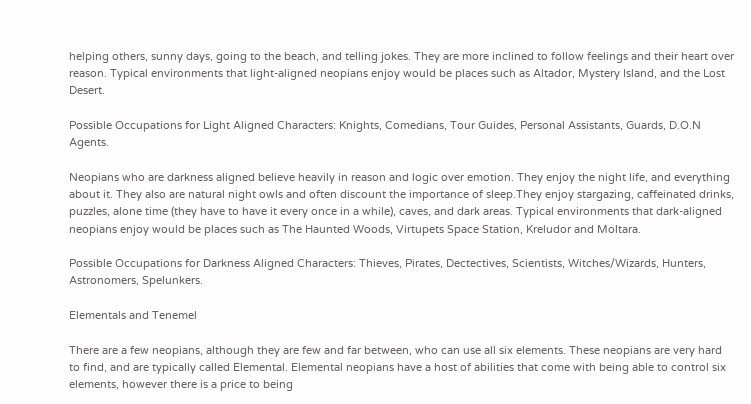helping others, sunny days, going to the beach, and telling jokes. They are more inclined to follow feelings and their heart over reason. Typical environments that light-aligned neopians enjoy would be places such as Altador, Mystery Island, and the Lost Desert.

Possible Occupations for Light Aligned Characters: Knights, Comedians, Tour Guides, Personal Assistants, Guards, D.O.N Agents.

Neopians who are darkness aligned believe heavily in reason and logic over emotion. They enjoy the night life, and everything about it. They also are natural night owls and often discount the importance of sleep.They enjoy stargazing, caffeinated drinks, puzzles, alone time (they have to have it every once in a while), caves, and dark areas. Typical environments that dark-aligned neopians enjoy would be places such as The Haunted Woods, Virtupets Space Station, Kreludor and Moltara.

Possible Occupations for Darkness Aligned Characters: Thieves, Pirates, Dectectives, Scientists, Witches/Wizards, Hunters, Astronomers, Spelunkers.

Elementals and Tenemel

There are a few neopians, although they are few and far between, who can use all six elements. These neopians are very hard to find, and are typically called Elemental. Elemental neopians have a host of abilities that come with being able to control six elements, however there is a price to being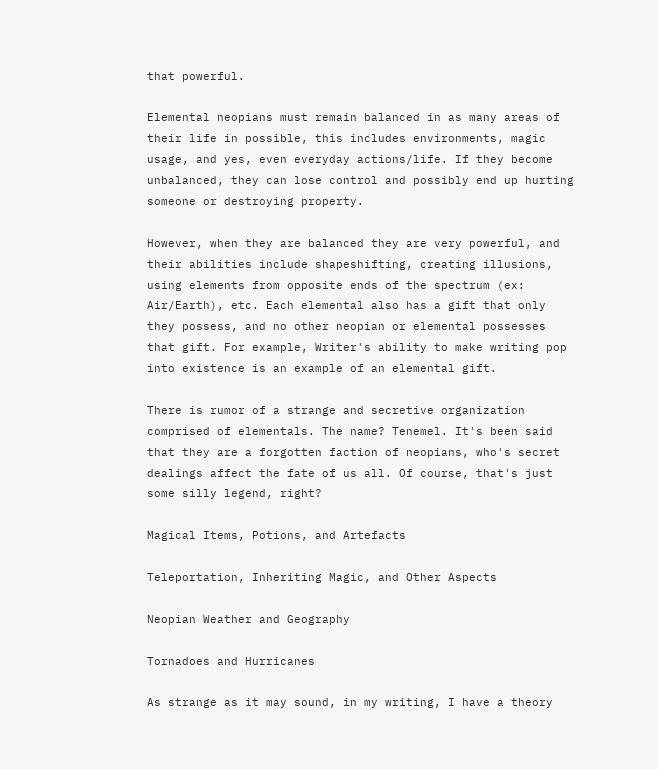that powerful.

Elemental neopians must remain balanced in as many areas of their life in possible, this includes environments, magic usage, and yes, even everyday actions/life. If they become unbalanced, they can lose control and possibly end up hurting someone or destroying property.

However, when they are balanced they are very powerful, and their abilities include shapeshifting, creating illusions, using elements from opposite ends of the spectrum (ex: Air/Earth), etc. Each elemental also has a gift that only they possess, and no other neopian or elemental possesses that gift. For example, Writer's ability to make writing pop into existence is an example of an elemental gift.

There is rumor of a strange and secretive organization comprised of elementals. The name? Tenemel. It's been said that they are a forgotten faction of neopians, who's secret dealings affect the fate of us all. Of course, that's just some silly legend, right?

Magical Items, Potions, and Artefacts

Teleportation, Inheriting Magic, and Other Aspects

Neopian Weather and Geography

Tornadoes and Hurricanes

As strange as it may sound, in my writing, I have a theory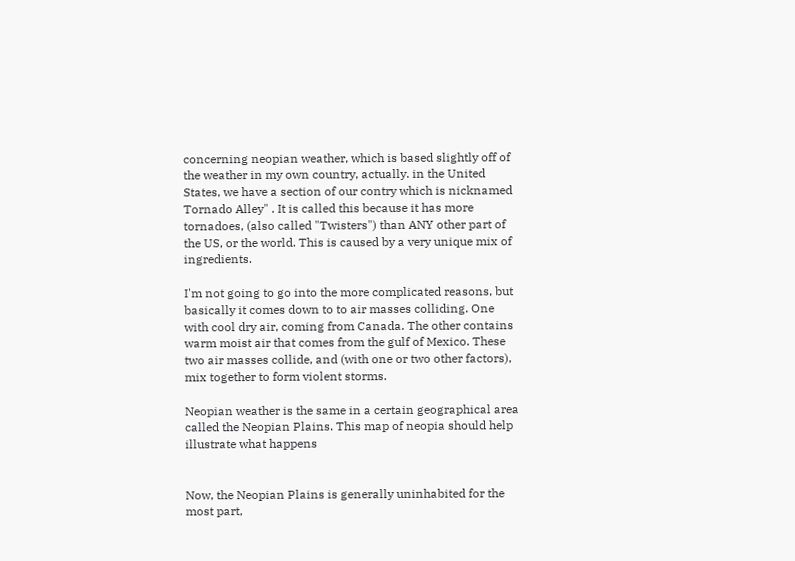concerning neopian weather, which is based slightly off of the weather in my own country, actually. in the United States, we have a section of our contry which is nicknamed Tornado Alley" . It is called this because it has more tornadoes, (also called "Twisters") than ANY other part of the US, or the world. This is caused by a very unique mix of ingredients.

I'm not going to go into the more complicated reasons, but basically it comes down to to air masses colliding. One with cool dry air, coming from Canada. The other contains warm moist air that comes from the gulf of Mexico. These two air masses collide, and (with one or two other factors), mix together to form violent storms.

Neopian weather is the same in a certain geographical area called the Neopian Plains. This map of neopia should help illustrate what happens


Now, the Neopian Plains is generally uninhabited for the most part,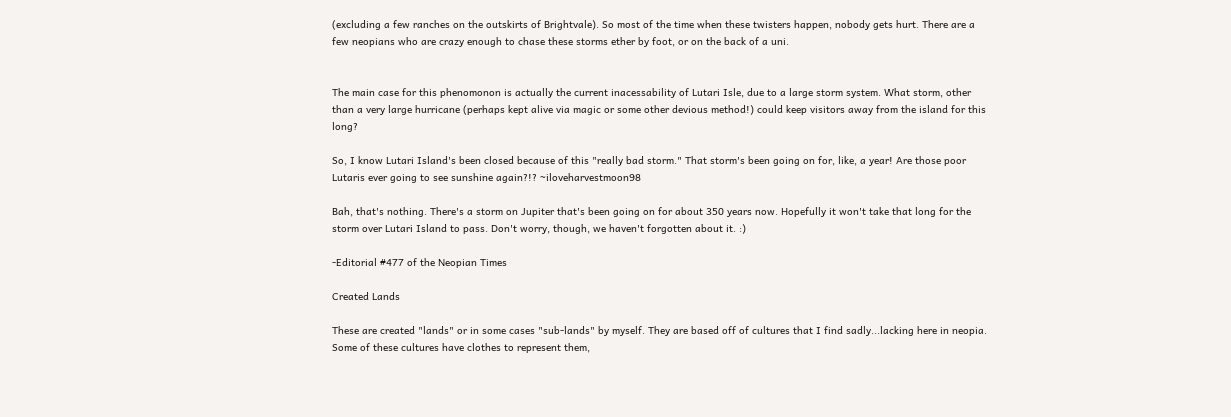(excluding a few ranches on the outskirts of Brightvale). So most of the time when these twisters happen, nobody gets hurt. There are a few neopians who are crazy enough to chase these storms ether by foot, or on the back of a uni.


The main case for this phenomonon is actually the current inacessability of Lutari Isle, due to a large storm system. What storm, other than a very large hurricane (perhaps kept alive via magic or some other devious method!) could keep visitors away from the island for this long?

So, I know Lutari Island's been closed because of this "really bad storm." That storm's been going on for, like, a year! Are those poor Lutaris ever going to see sunshine again?!? ~iloveharvestmoon98

Bah, that's nothing. There's a storm on Jupiter that's been going on for about 350 years now. Hopefully it won't take that long for the storm over Lutari Island to pass. Don't worry, though, we haven't forgotten about it. :)

-Editorial #477 of the Neopian Times

Created Lands

These are created "lands" or in some cases "sub-lands" by myself. They are based off of cultures that I find sadly...lacking here in neopia. Some of these cultures have clothes to represent them,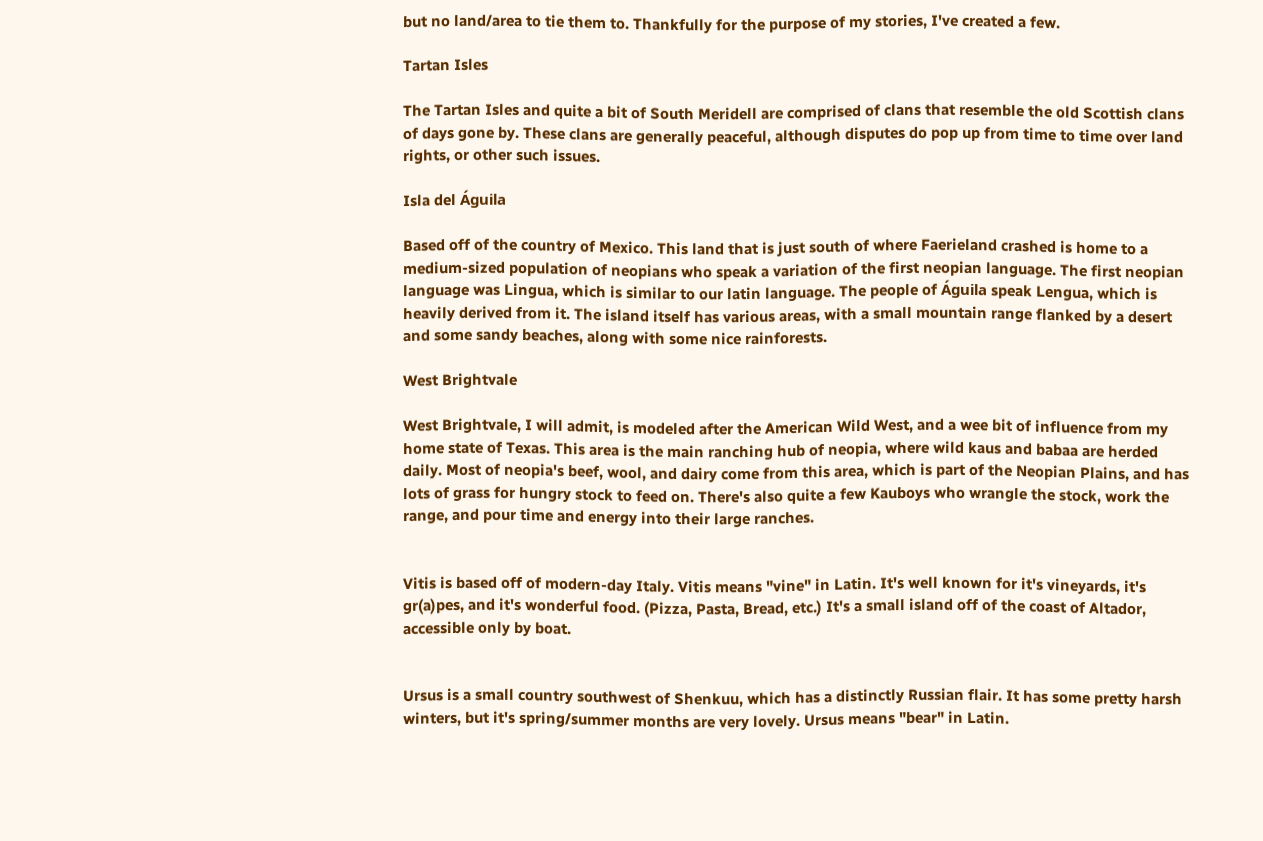but no land/area to tie them to. Thankfully for the purpose of my stories, I've created a few.

Tartan Isles

The Tartan Isles and quite a bit of South Meridell are comprised of clans that resemble the old Scottish clans of days gone by. These clans are generally peaceful, although disputes do pop up from time to time over land rights, or other such issues.

Isla del Águila

Based off of the country of Mexico. This land that is just south of where Faerieland crashed is home to a medium-sized population of neopians who speak a variation of the first neopian language. The first neopian language was Lingua, which is similar to our latin language. The people of Águila speak Lengua, which is heavily derived from it. The island itself has various areas, with a small mountain range flanked by a desert and some sandy beaches, along with some nice rainforests.

West Brightvale

West Brightvale, I will admit, is modeled after the American Wild West, and a wee bit of influence from my home state of Texas. This area is the main ranching hub of neopia, where wild kaus and babaa are herded daily. Most of neopia's beef, wool, and dairy come from this area, which is part of the Neopian Plains, and has lots of grass for hungry stock to feed on. There's also quite a few Kauboys who wrangle the stock, work the range, and pour time and energy into their large ranches.


Vitis is based off of modern-day Italy. Vitis means "vine" in Latin. It's well known for it's vineyards, it's gr(a)pes, and it's wonderful food. (Pizza, Pasta, Bread, etc.) It's a small island off of the coast of Altador, accessible only by boat.


Ursus is a small country southwest of Shenkuu, which has a distinctly Russian flair. It has some pretty harsh winters, but it's spring/summer months are very lovely. Ursus means "bear" in Latin.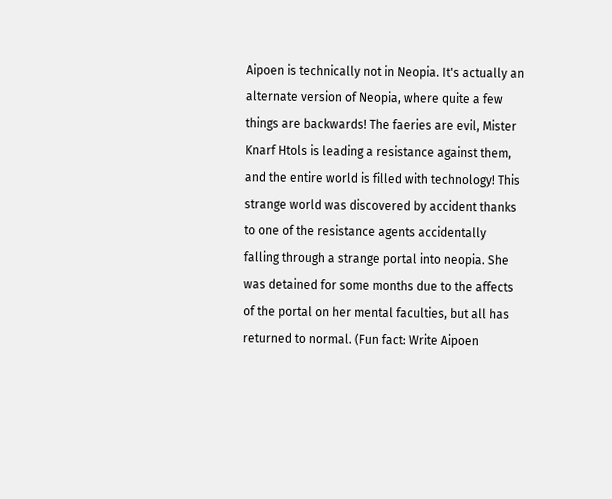Aipoen is technically not in Neopia. It's actually an alternate version of Neopia, where quite a few things are backwards! The faeries are evil, Mister Knarf Htols is leading a resistance against them, and the entire world is filled with technology! This strange world was discovered by accident thanks to one of the resistance agents accidentally falling through a strange portal into neopia. She was detained for some months due to the affects of the portal on her mental faculties, but all has returned to normal. (Fun fact: Write Aipoen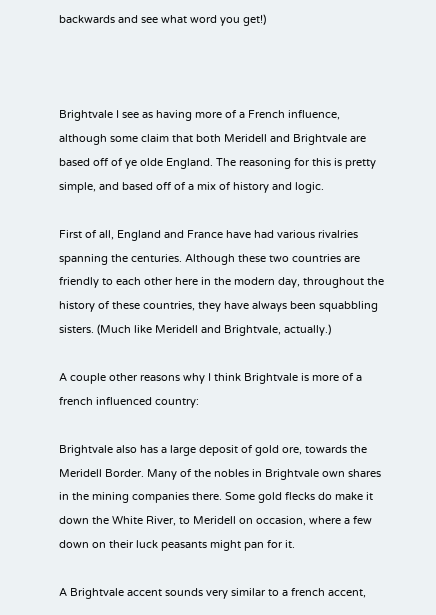backwards and see what word you get!)



Brightvale I see as having more of a French influence, although some claim that both Meridell and Brightvale are based off of ye olde England. The reasoning for this is pretty simple, and based off of a mix of history and logic.

First of all, England and France have had various rivalries spanning the centuries. Although these two countries are friendly to each other here in the modern day, throughout the history of these countries, they have always been squabbling sisters. (Much like Meridell and Brightvale, actually.)

A couple other reasons why I think Brightvale is more of a french influenced country:

Brightvale also has a large deposit of gold ore, towards the Meridell Border. Many of the nobles in Brightvale own shares in the mining companies there. Some gold flecks do make it down the White River, to Meridell on occasion, where a few down on their luck peasants might pan for it.

A Brightvale accent sounds very similar to a french accent,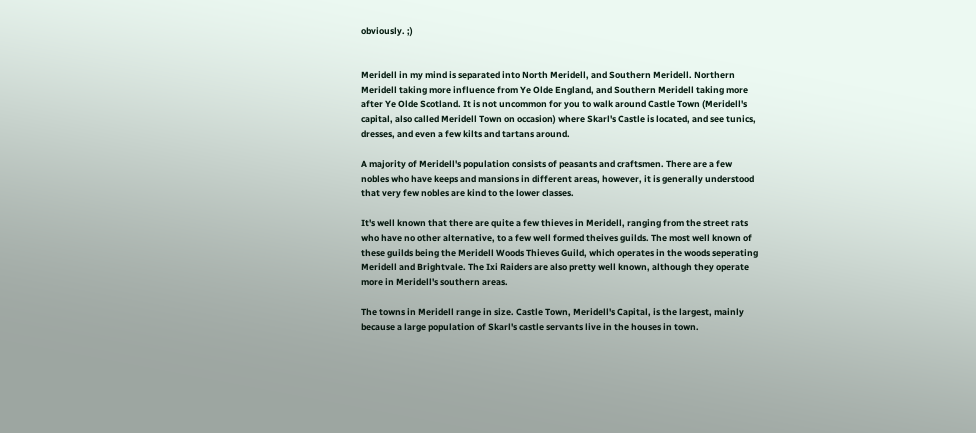obviously. ;)


Meridell in my mind is separated into North Meridell, and Southern Meridell. Northern Meridell taking more influence from Ye Olde England, and Southern Meridell taking more after Ye Olde Scotland. It is not uncommon for you to walk around Castle Town (Meridell's capital, also called Meridell Town on occasion) where Skarl's Castle is located, and see tunics, dresses, and even a few kilts and tartans around.

A majority of Meridell's population consists of peasants and craftsmen. There are a few nobles who have keeps and mansions in different areas, however, it is generally understood that very few nobles are kind to the lower classes.

It's well known that there are quite a few thieves in Meridell, ranging from the street rats who have no other alternative, to a few well formed theives guilds. The most well known of these guilds being the Meridell Woods Thieves Guild, which operates in the woods seperating Meridell and Brightvale. The Ixi Raiders are also pretty well known, although they operate more in Meridell's southern areas.

The towns in Meridell range in size. Castle Town, Meridell's Capital, is the largest, mainly because a large population of Skarl's castle servants live in the houses in town.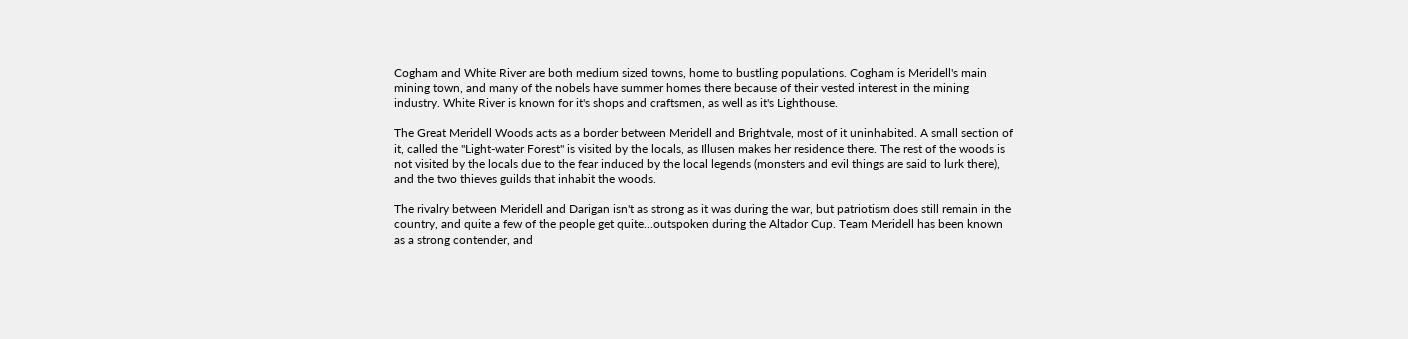Cogham and White River are both medium sized towns, home to bustling populations. Cogham is Meridell's main mining town, and many of the nobels have summer homes there because of their vested interest in the mining industry. White River is known for it's shops and craftsmen, as well as it's Lighthouse.

The Great Meridell Woods acts as a border between Meridell and Brightvale, most of it uninhabited. A small section of it, called the "Light-water Forest" is visited by the locals, as Illusen makes her residence there. The rest of the woods is not visited by the locals due to the fear induced by the local legends (monsters and evil things are said to lurk there), and the two thieves guilds that inhabit the woods.

The rivalry between Meridell and Darigan isn't as strong as it was during the war, but patriotism does still remain in the country, and quite a few of the people get quite...outspoken during the Altador Cup. Team Meridell has been known as a strong contender, and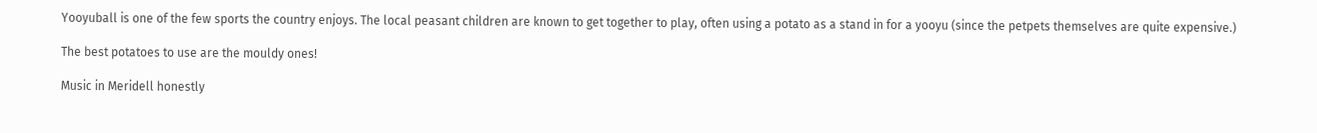Yooyuball is one of the few sports the country enjoys. The local peasant children are known to get together to play, often using a potato as a stand in for a yooyu (since the petpets themselves are quite expensive.)

The best potatoes to use are the mouldy ones!

Music in Meridell honestly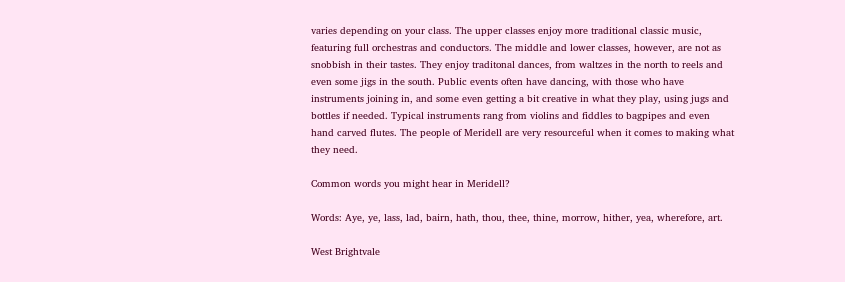varies depending on your class. The upper classes enjoy more traditional classic music, featuring full orchestras and conductors. The middle and lower classes, however, are not as snobbish in their tastes. They enjoy traditonal dances, from waltzes in the north to reels and even some jigs in the south. Public events often have dancing, with those who have instruments joining in, and some even getting a bit creative in what they play, using jugs and bottles if needed. Typical instruments rang from violins and fiddles to bagpipes and even hand carved flutes. The people of Meridell are very resourceful when it comes to making what they need.

Common words you might hear in Meridell?

Words: Aye, ye, lass, lad, bairn, hath, thou, thee, thine, morrow, hither, yea, wherefore, art.

West Brightvale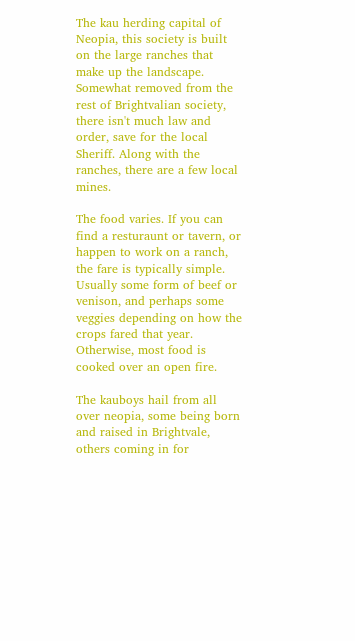The kau herding capital of Neopia, this society is built on the large ranches that make up the landscape. Somewhat removed from the rest of Brightvalian society, there isn't much law and order, save for the local Sheriff. Along with the ranches, there are a few local mines.

The food varies. If you can find a resturaunt or tavern, or happen to work on a ranch, the fare is typically simple. Usually some form of beef or venison, and perhaps some veggies depending on how the crops fared that year. Otherwise, most food is cooked over an open fire.

The kauboys hail from all over neopia, some being born and raised in Brightvale, others coming in for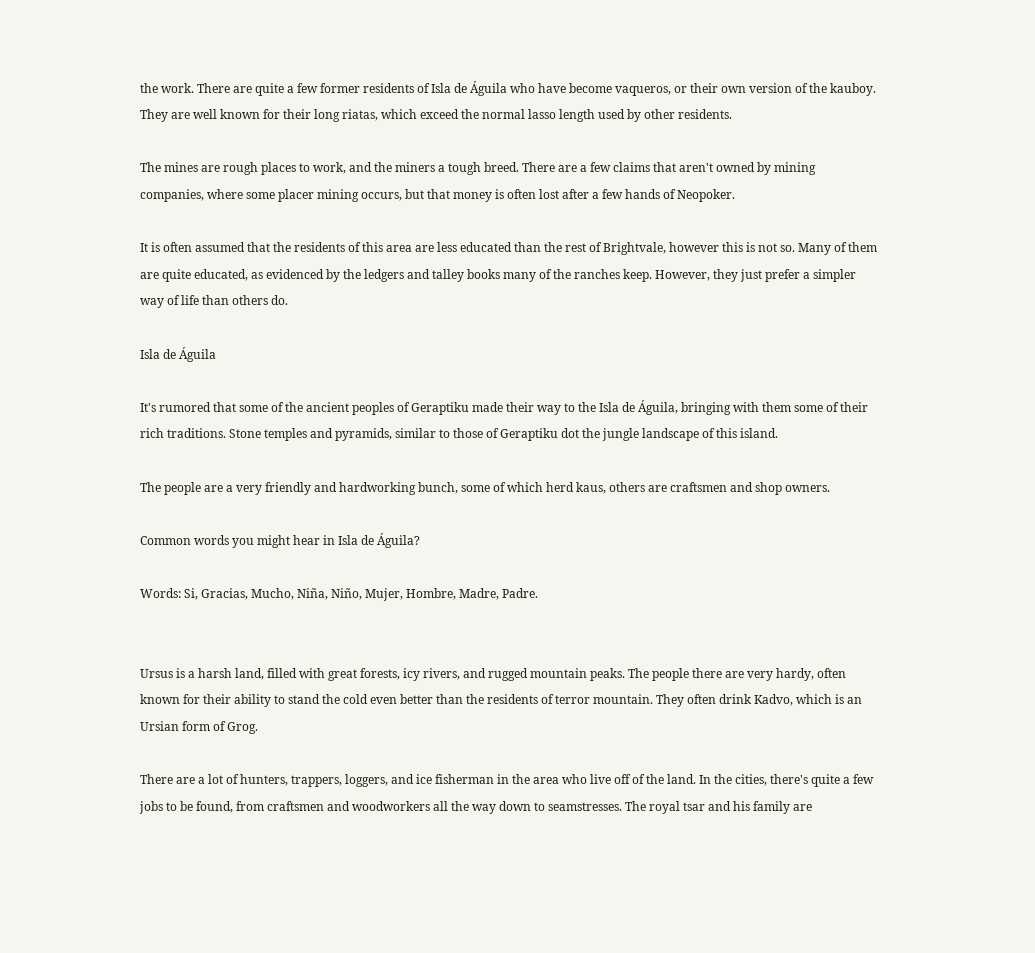the work. There are quite a few former residents of Isla de Águila who have become vaqueros, or their own version of the kauboy. They are well known for their long riatas, which exceed the normal lasso length used by other residents.

The mines are rough places to work, and the miners a tough breed. There are a few claims that aren't owned by mining companies, where some placer mining occurs, but that money is often lost after a few hands of Neopoker.

It is often assumed that the residents of this area are less educated than the rest of Brightvale, however this is not so. Many of them are quite educated, as evidenced by the ledgers and talley books many of the ranches keep. However, they just prefer a simpler way of life than others do.

Isla de Águila

It's rumored that some of the ancient peoples of Geraptiku made their way to the Isla de Águila, bringing with them some of their rich traditions. Stone temples and pyramids, similar to those of Geraptiku dot the jungle landscape of this island.

The people are a very friendly and hardworking bunch, some of which herd kaus, others are craftsmen and shop owners.

Common words you might hear in Isla de Águila?

Words: Si, Gracias, Mucho, Niña, Niño, Mujer, Hombre, Madre, Padre.


Ursus is a harsh land, filled with great forests, icy rivers, and rugged mountain peaks. The people there are very hardy, often known for their ability to stand the cold even better than the residents of terror mountain. They often drink Kadvo, which is an Ursian form of Grog.

There are a lot of hunters, trappers, loggers, and ice fisherman in the area who live off of the land. In the cities, there's quite a few jobs to be found, from craftsmen and woodworkers all the way down to seamstresses. The royal tsar and his family are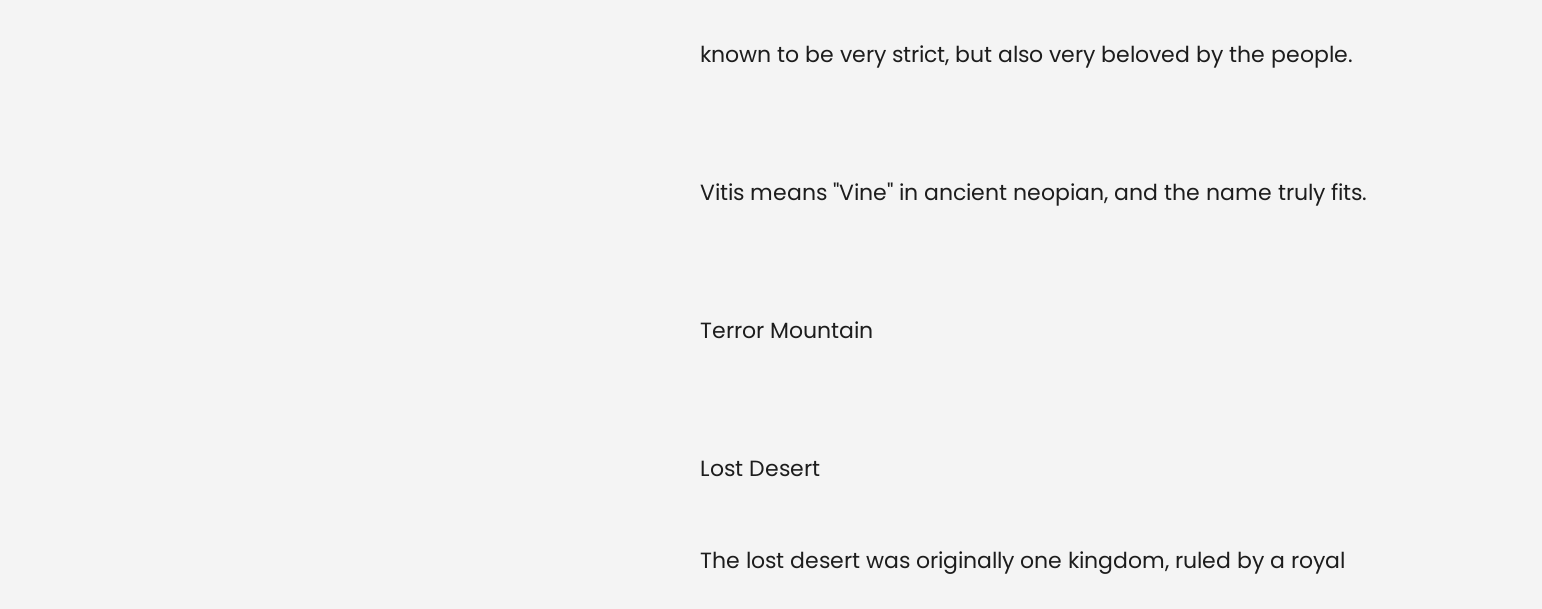known to be very strict, but also very beloved by the people.


Vitis means "Vine" in ancient neopian, and the name truly fits.


Terror Mountain


Lost Desert

The lost desert was originally one kingdom, ruled by a royal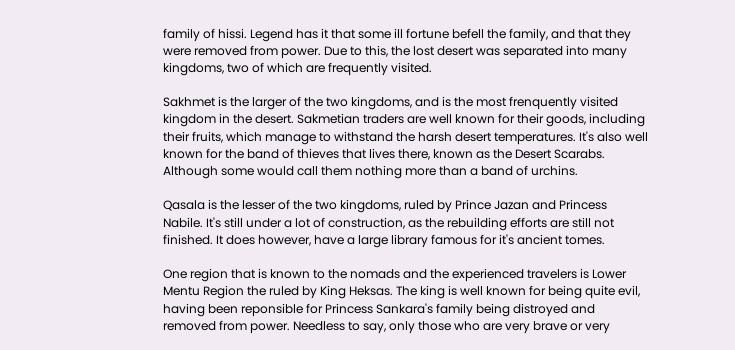family of hissi. Legend has it that some ill fortune befell the family, and that they were removed from power. Due to this, the lost desert was separated into many kingdoms, two of which are frequently visited.

Sakhmet is the larger of the two kingdoms, and is the most frenquently visited kingdom in the desert. Sakmetian traders are well known for their goods, including their fruits, which manage to withstand the harsh desert temperatures. It's also well known for the band of thieves that lives there, known as the Desert Scarabs. Although some would call them nothing more than a band of urchins.

Qasala is the lesser of the two kingdoms, ruled by Prince Jazan and Princess Nabile. It's still under a lot of construction, as the rebuilding efforts are still not finished. It does however, have a large library famous for it's ancient tomes.

One region that is known to the nomads and the experienced travelers is Lower Mentu Region the ruled by King Heksas. The king is well known for being quite evil, having been reponsible for Princess Sankara's family being distroyed and removed from power. Needless to say, only those who are very brave or very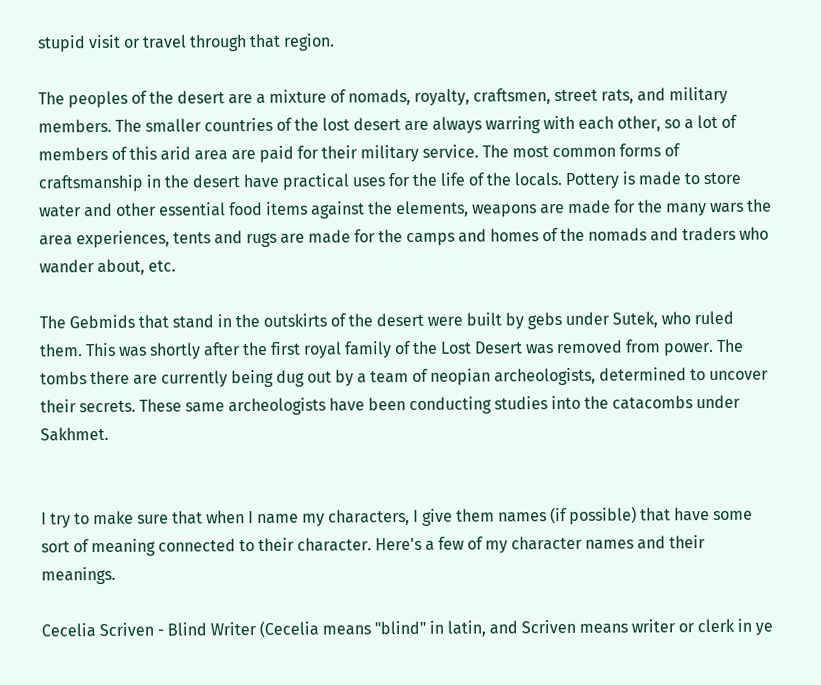stupid visit or travel through that region.

The peoples of the desert are a mixture of nomads, royalty, craftsmen, street rats, and military members. The smaller countries of the lost desert are always warring with each other, so a lot of members of this arid area are paid for their military service. The most common forms of craftsmanship in the desert have practical uses for the life of the locals. Pottery is made to store water and other essential food items against the elements, weapons are made for the many wars the area experiences, tents and rugs are made for the camps and homes of the nomads and traders who wander about, etc.

The Gebmids that stand in the outskirts of the desert were built by gebs under Sutek, who ruled them. This was shortly after the first royal family of the Lost Desert was removed from power. The tombs there are currently being dug out by a team of neopian archeologists, determined to uncover their secrets. These same archeologists have been conducting studies into the catacombs under Sakhmet.


I try to make sure that when I name my characters, I give them names (if possible) that have some sort of meaning connected to their character. Here's a few of my character names and their meanings.

Cecelia Scriven - Blind Writer (Cecelia means "blind" in latin, and Scriven means writer or clerk in ye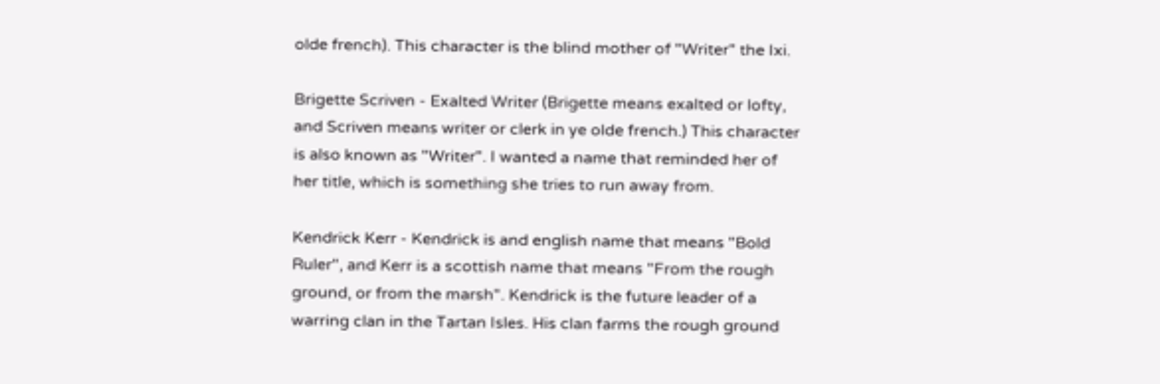olde french). This character is the blind mother of "Writer" the Ixi.

Brigette Scriven - Exalted Writer (Brigette means exalted or lofty, and Scriven means writer or clerk in ye olde french.) This character is also known as "Writer". I wanted a name that reminded her of her title, which is something she tries to run away from.

Kendrick Kerr - Kendrick is and english name that means "Bold Ruler", and Kerr is a scottish name that means "From the rough ground, or from the marsh". Kendrick is the future leader of a warring clan in the Tartan Isles. His clan farms the rough ground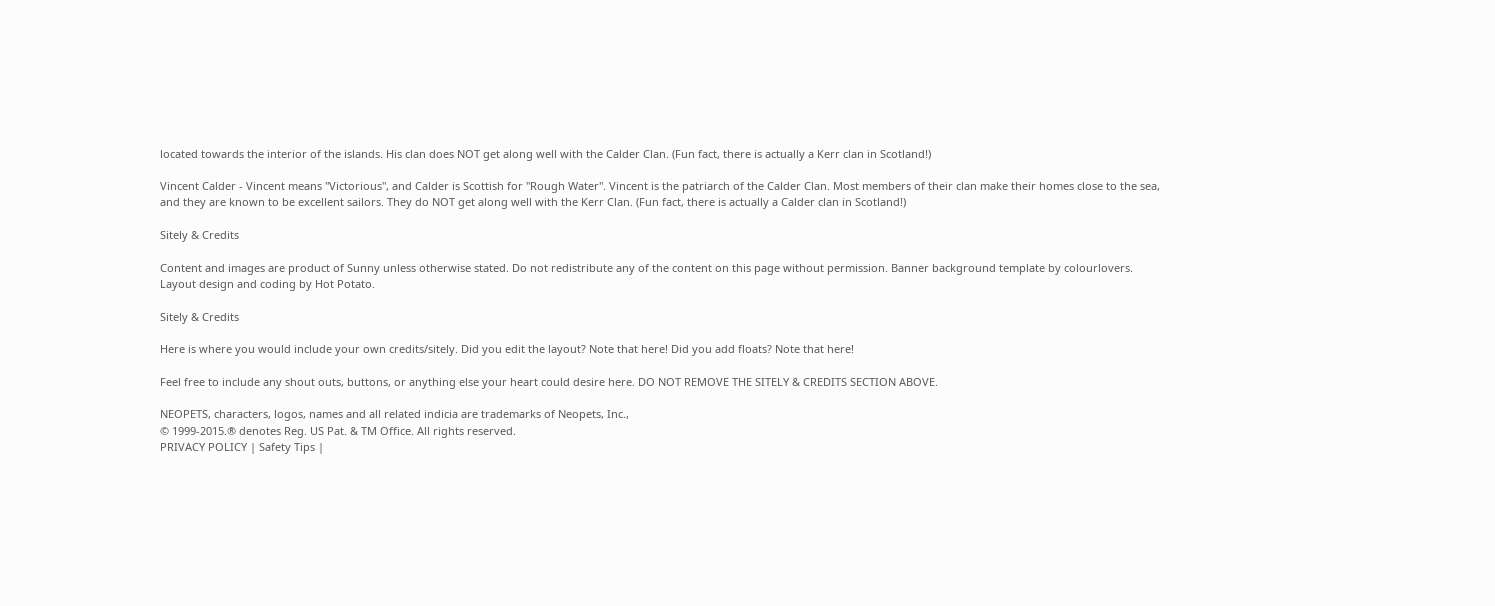located towards the interior of the islands. His clan does NOT get along well with the Calder Clan. (Fun fact, there is actually a Kerr clan in Scotland!)

Vincent Calder - Vincent means "Victorious", and Calder is Scottish for "Rough Water". Vincent is the patriarch of the Calder Clan. Most members of their clan make their homes close to the sea, and they are known to be excellent sailors. They do NOT get along well with the Kerr Clan. (Fun fact, there is actually a Calder clan in Scotland!)

Sitely & Credits

Content and images are product of Sunny unless otherwise stated. Do not redistribute any of the content on this page without permission. Banner background template by colourlovers.
Layout design and coding by Hot Potato.

Sitely & Credits

Here is where you would include your own credits/sitely. Did you edit the layout? Note that here! Did you add floats? Note that here!

Feel free to include any shout outs, buttons, or anything else your heart could desire here. DO NOT REMOVE THE SITELY & CREDITS SECTION ABOVE.

NEOPETS, characters, logos, names and all related indicia are trademarks of Neopets, Inc.,
© 1999-2015.® denotes Reg. US Pat. & TM Office. All rights reserved.
PRIVACY POLICY | Safety Tips |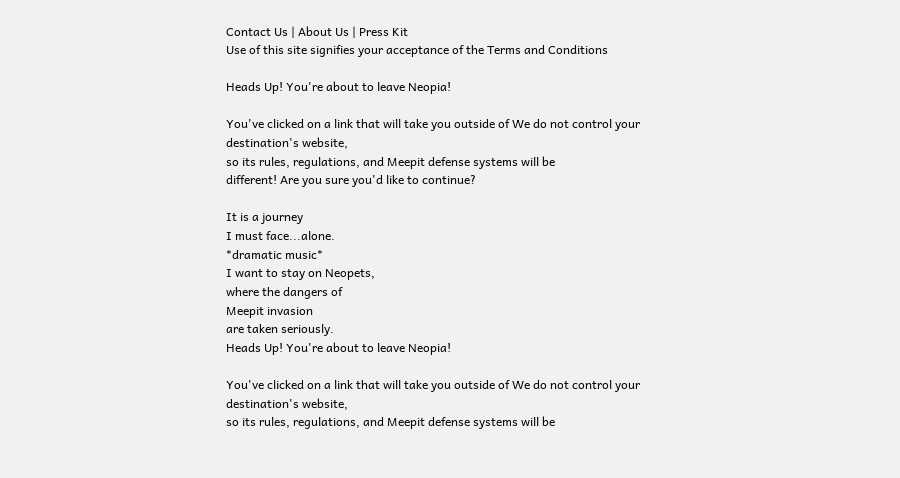Contact Us | About Us | Press Kit
Use of this site signifies your acceptance of the Terms and Conditions

Heads Up! You're about to leave Neopia!

You've clicked on a link that will take you outside of We do not control your destination's website,
so its rules, regulations, and Meepit defense systems will be
different! Are you sure you'd like to continue?

It is a journey
I must face...alone.
*dramatic music*
I want to stay on Neopets,
where the dangers of
Meepit invasion
are taken seriously.
Heads Up! You're about to leave Neopia!

You've clicked on a link that will take you outside of We do not control your destination's website,
so its rules, regulations, and Meepit defense systems will be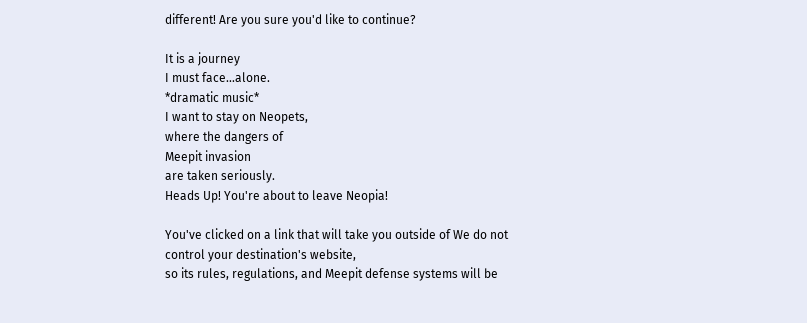different! Are you sure you'd like to continue?

It is a journey
I must face...alone.
*dramatic music*
I want to stay on Neopets,
where the dangers of
Meepit invasion
are taken seriously.
Heads Up! You're about to leave Neopia!

You've clicked on a link that will take you outside of We do not control your destination's website,
so its rules, regulations, and Meepit defense systems will be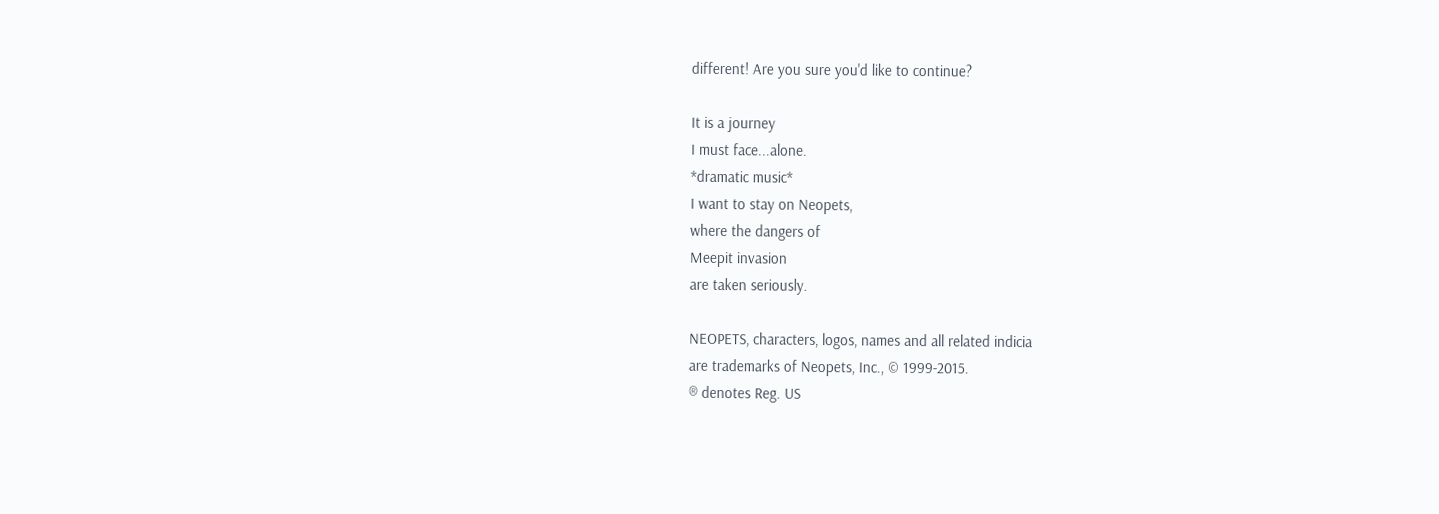different! Are you sure you'd like to continue?

It is a journey
I must face...alone.
*dramatic music*
I want to stay on Neopets,
where the dangers of
Meepit invasion
are taken seriously.

NEOPETS, characters, logos, names and all related indicia
are trademarks of Neopets, Inc., © 1999-2015.
® denotes Reg. US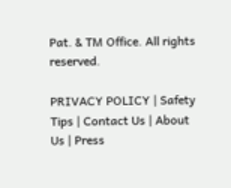Pat. & TM Office. All rights reserved.

PRIVACY POLICY | Safety Tips | Contact Us | About Us | Press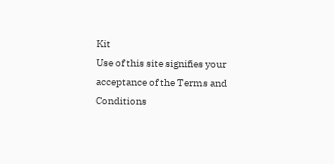Kit
Use of this site signifies your acceptance of the Terms and Conditions